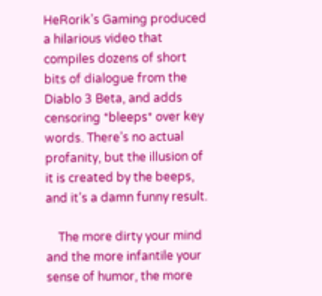HeRorik’s Gaming produced a hilarious video that compiles dozens of short bits of dialogue from the Diablo 3 Beta, and adds censoring *bleeps* over key words. There’s no actual profanity, but the illusion of it is created by the beeps, and it’s a damn funny result.

    The more dirty your mind and the more infantile your sense of humor, the more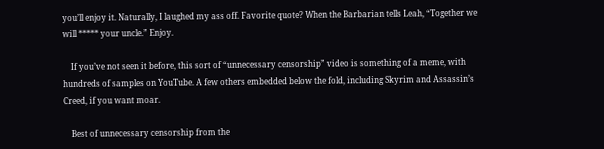you’ll enjoy it. Naturally, I laughed my ass off. Favorite quote? When the Barbarian tells Leah, “Together we will ***** your uncle.” Enjoy.

    If you’ve not seen it before, this sort of “unnecessary censorship” video is something of a meme, with hundreds of samples on YouTube. A few others embedded below the fold, including Skyrim and Assassin’s Creed, if you want moar.

    Best of unnecessary censorship from the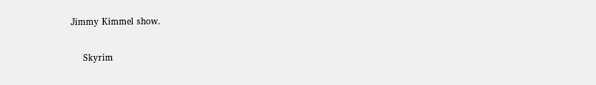Jimmy Kimmel show.

    Skyrim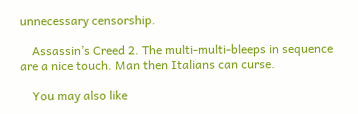unnecessary censorship.

    Assassin’s Creed 2. The multi-multi-bleeps in sequence are a nice touch. Man then Italians can curse.

    You may also like